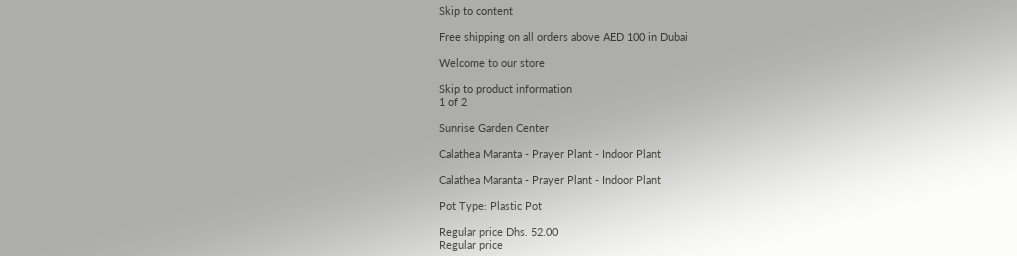Skip to content

Free shipping on all orders above AED 100 in Dubai

Welcome to our store

Skip to product information
1 of 2

Sunrise Garden Center

Calathea Maranta - Prayer Plant - Indoor Plant

Calathea Maranta - Prayer Plant - Indoor Plant

Pot Type: Plastic Pot

Regular price Dhs. 52.00
Regular price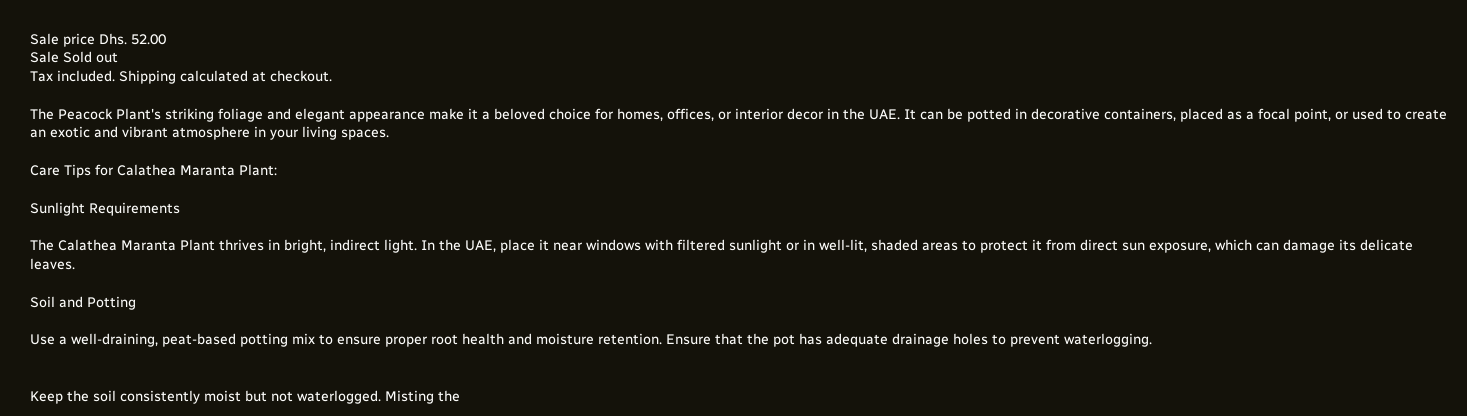Sale price Dhs. 52.00
Sale Sold out
Tax included. Shipping calculated at checkout.

The Peacock Plant's striking foliage and elegant appearance make it a beloved choice for homes, offices, or interior decor in the UAE. It can be potted in decorative containers, placed as a focal point, or used to create an exotic and vibrant atmosphere in your living spaces.

Care Tips for Calathea Maranta Plant:

Sunlight Requirements

The Calathea Maranta Plant thrives in bright, indirect light. In the UAE, place it near windows with filtered sunlight or in well-lit, shaded areas to protect it from direct sun exposure, which can damage its delicate leaves.

Soil and Potting

Use a well-draining, peat-based potting mix to ensure proper root health and moisture retention. Ensure that the pot has adequate drainage holes to prevent waterlogging.


Keep the soil consistently moist but not waterlogged. Misting the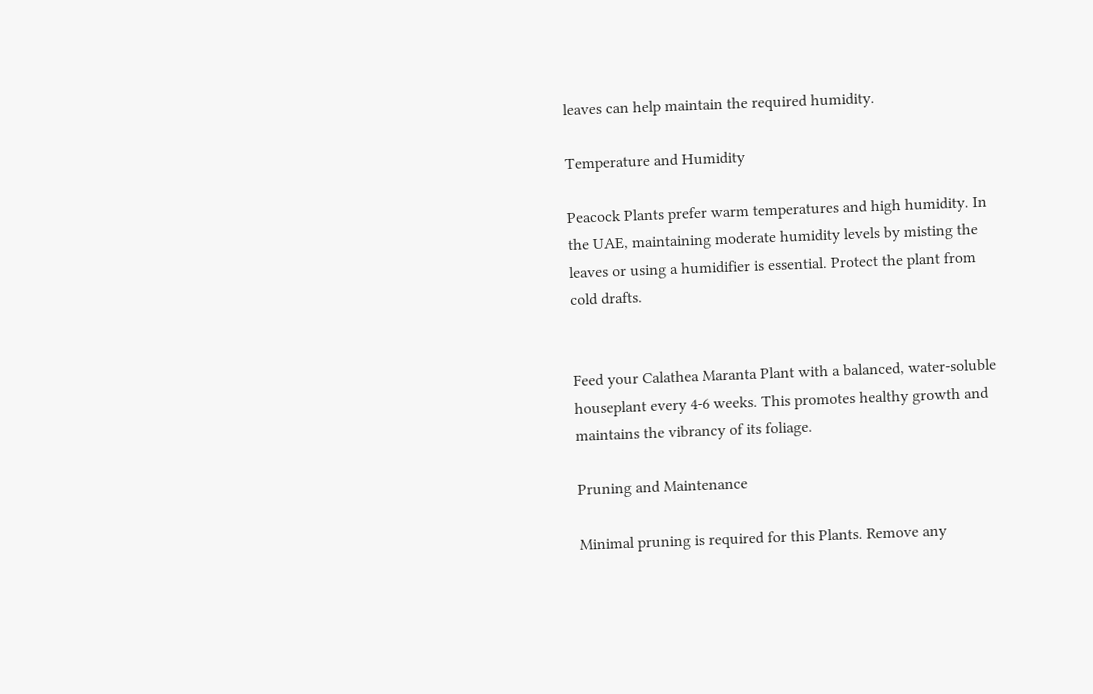leaves can help maintain the required humidity.

Temperature and Humidity

Peacock Plants prefer warm temperatures and high humidity. In the UAE, maintaining moderate humidity levels by misting the leaves or using a humidifier is essential. Protect the plant from cold drafts.


Feed your Calathea Maranta Plant with a balanced, water-soluble houseplant every 4-6 weeks. This promotes healthy growth and maintains the vibrancy of its foliage.

Pruning and Maintenance

Minimal pruning is required for this Plants. Remove any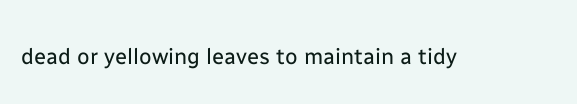dead or yellowing leaves to maintain a tidy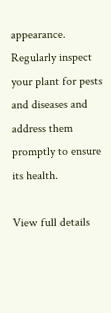appearance. Regularly inspect your plant for pests and diseases and address them promptly to ensure its health.

View full details